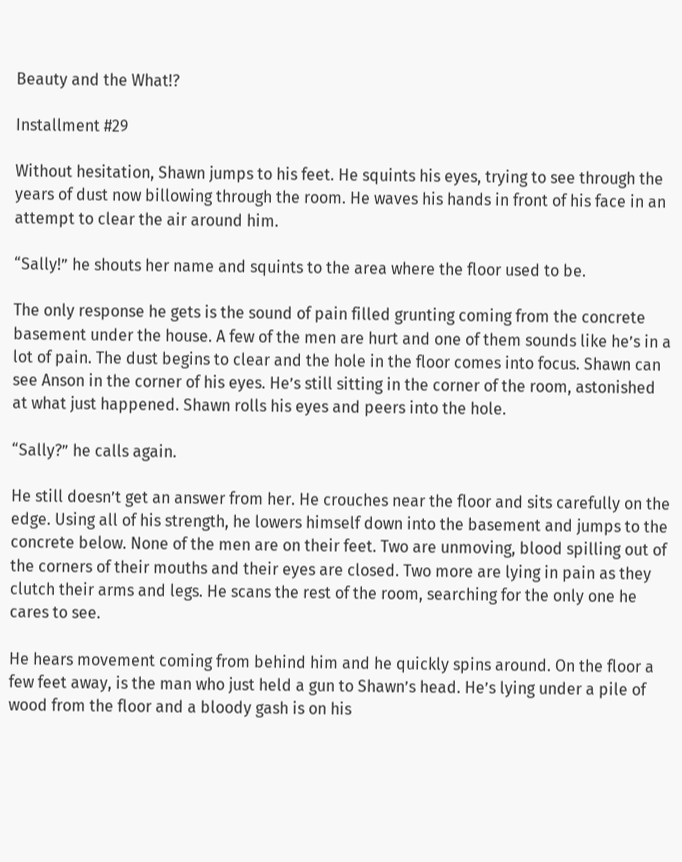Beauty and the What!?

Installment #29

Without hesitation, Shawn jumps to his feet. He squints his eyes, trying to see through the years of dust now billowing through the room. He waves his hands in front of his face in an attempt to clear the air around him.

“Sally!” he shouts her name and squints to the area where the floor used to be.

The only response he gets is the sound of pain filled grunting coming from the concrete basement under the house. A few of the men are hurt and one of them sounds like he’s in a lot of pain. The dust begins to clear and the hole in the floor comes into focus. Shawn can see Anson in the corner of his eyes. He’s still sitting in the corner of the room, astonished at what just happened. Shawn rolls his eyes and peers into the hole.

“Sally?” he calls again.

He still doesn’t get an answer from her. He crouches near the floor and sits carefully on the edge. Using all of his strength, he lowers himself down into the basement and jumps to the concrete below. None of the men are on their feet. Two are unmoving, blood spilling out of the corners of their mouths and their eyes are closed. Two more are lying in pain as they clutch their arms and legs. He scans the rest of the room, searching for the only one he cares to see.

He hears movement coming from behind him and he quickly spins around. On the floor a few feet away, is the man who just held a gun to Shawn’s head. He’s lying under a pile of wood from the floor and a bloody gash is on his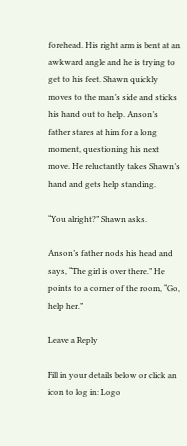forehead. His right arm is bent at an awkward angle and he is trying to get to his feet. Shawn quickly moves to the man’s side and sticks his hand out to help. Anson’s father stares at him for a long moment, questioning his next move. He reluctantly takes Shawn’s hand and gets help standing.

“You alright?” Shawn asks.

Anson’s father nods his head and says, “The girl is over there.” He points to a corner of the room, “Go, help her.”

Leave a Reply

Fill in your details below or click an icon to log in: Logo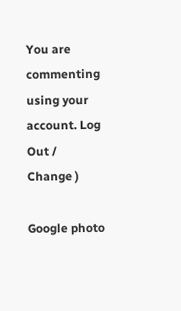You are commenting using your account. Log Out /  Change )

Google photo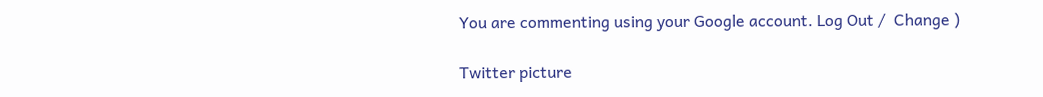You are commenting using your Google account. Log Out /  Change )

Twitter picture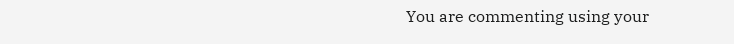You are commenting using your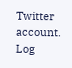Twitter account. Log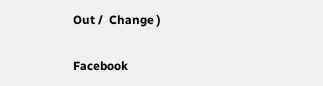Out /  Change )

Facebook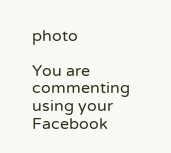photo

You are commenting using your Facebook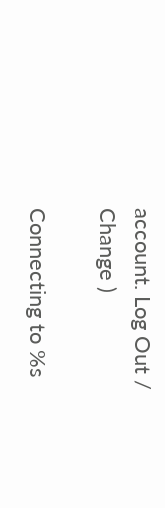account. Log Out /  Change )

Connecting to %s